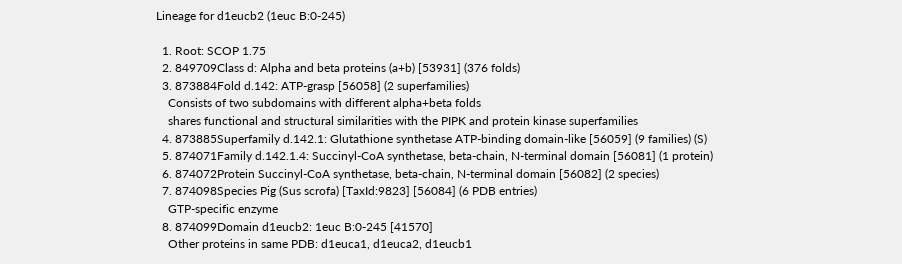Lineage for d1eucb2 (1euc B:0-245)

  1. Root: SCOP 1.75
  2. 849709Class d: Alpha and beta proteins (a+b) [53931] (376 folds)
  3. 873884Fold d.142: ATP-grasp [56058] (2 superfamilies)
    Consists of two subdomains with different alpha+beta folds
    shares functional and structural similarities with the PIPK and protein kinase superfamilies
  4. 873885Superfamily d.142.1: Glutathione synthetase ATP-binding domain-like [56059] (9 families) (S)
  5. 874071Family d.142.1.4: Succinyl-CoA synthetase, beta-chain, N-terminal domain [56081] (1 protein)
  6. 874072Protein Succinyl-CoA synthetase, beta-chain, N-terminal domain [56082] (2 species)
  7. 874098Species Pig (Sus scrofa) [TaxId:9823] [56084] (6 PDB entries)
    GTP-specific enzyme
  8. 874099Domain d1eucb2: 1euc B:0-245 [41570]
    Other proteins in same PDB: d1euca1, d1euca2, d1eucb1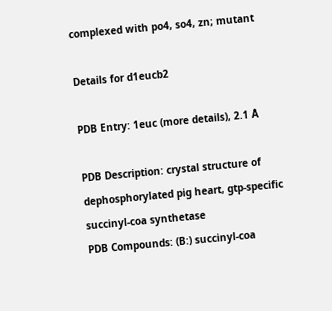complexed with po4, so4, zn; mutant

Details for d1eucb2

PDB Entry: 1euc (more details), 2.1 Å

PDB Description: crystal structure of dephosphorylated pig heart, gtp-specific succinyl-coa synthetase
PDB Compounds: (B:) succinyl-coa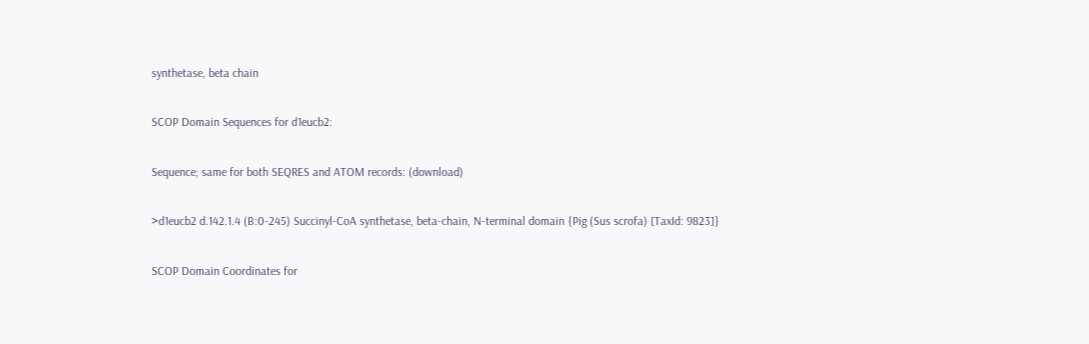synthetase, beta chain

SCOP Domain Sequences for d1eucb2:

Sequence; same for both SEQRES and ATOM records: (download)

>d1eucb2 d.142.1.4 (B:0-245) Succinyl-CoA synthetase, beta-chain, N-terminal domain {Pig (Sus scrofa) [TaxId: 9823]}

SCOP Domain Coordinates for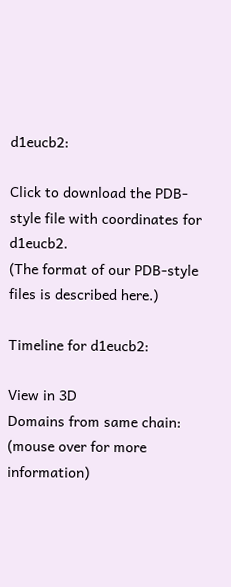d1eucb2:

Click to download the PDB-style file with coordinates for d1eucb2.
(The format of our PDB-style files is described here.)

Timeline for d1eucb2:

View in 3D
Domains from same chain:
(mouse over for more information)